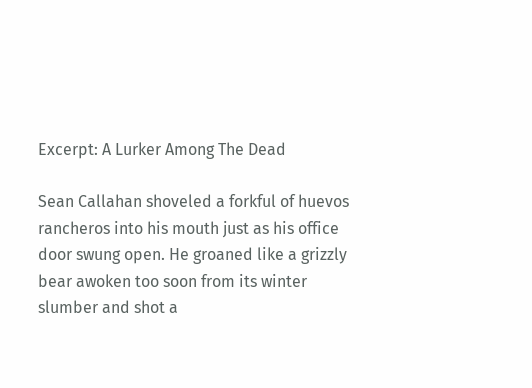Excerpt: A Lurker Among The Dead

Sean Callahan shoveled a forkful of huevos rancheros into his mouth just as his office door swung open. He groaned like a grizzly bear awoken too soon from its winter slumber and shot a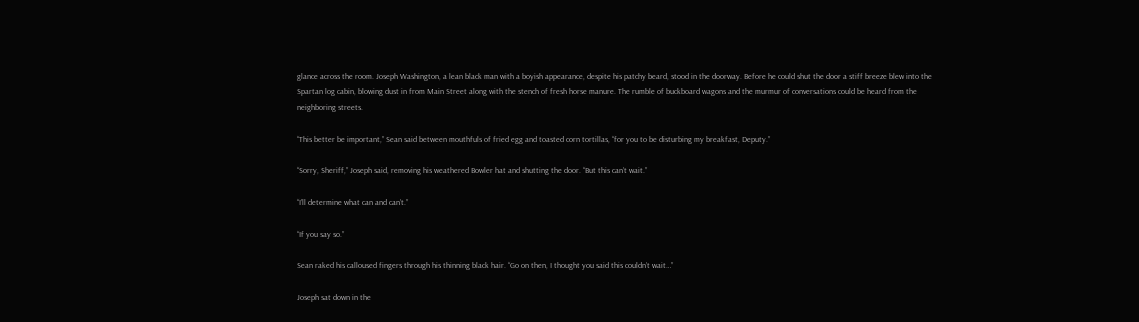glance across the room. Joseph Washington, a lean black man with a boyish appearance, despite his patchy beard, stood in the doorway. Before he could shut the door a stiff breeze blew into the Spartan log cabin, blowing dust in from Main Street along with the stench of fresh horse manure. The rumble of buckboard wagons and the murmur of conversations could be heard from the neighboring streets.

“This better be important,” Sean said between mouthfuls of fried egg and toasted corn tortillas, “for you to be disturbing my breakfast, Deputy.”

“Sorry, Sheriff,” Joseph said, removing his weathered Bowler hat and shutting the door. “But this can’t wait.”

“I’ll determine what can and can’t.”

“If you say so.”

Sean raked his calloused fingers through his thinning black hair. “Go on then, I thought you said this couldn’t wait…”

Joseph sat down in the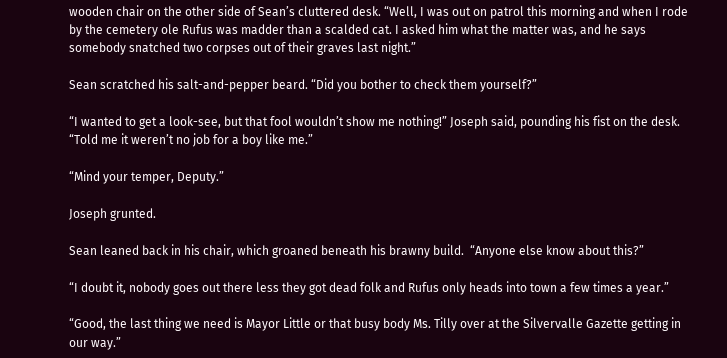wooden chair on the other side of Sean’s cluttered desk. “Well, I was out on patrol this morning and when I rode by the cemetery ole Rufus was madder than a scalded cat. I asked him what the matter was, and he says somebody snatched two corpses out of their graves last night.”

Sean scratched his salt-and-pepper beard. “Did you bother to check them yourself?”

“I wanted to get a look-see, but that fool wouldn’t show me nothing!” Joseph said, pounding his fist on the desk. “Told me it weren’t no job for a boy like me.”

“Mind your temper, Deputy.”

Joseph grunted.

Sean leaned back in his chair, which groaned beneath his brawny build.  “Anyone else know about this?”

“I doubt it, nobody goes out there less they got dead folk and Rufus only heads into town a few times a year.”

“Good, the last thing we need is Mayor Little or that busy body Ms. Tilly over at the Silvervalle Gazette getting in our way.”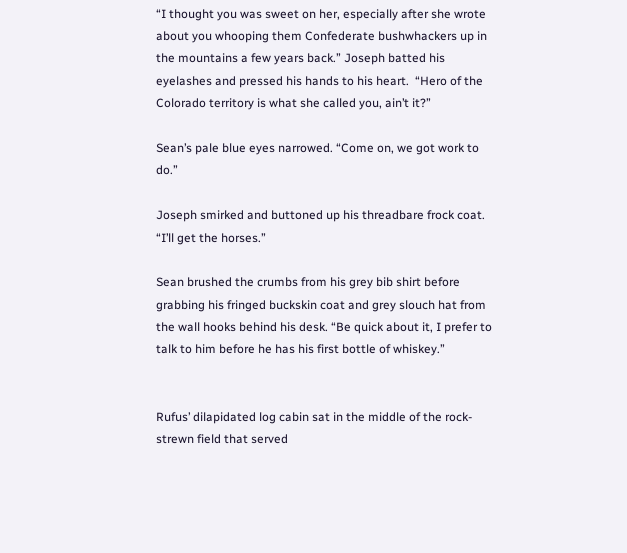“I thought you was sweet on her, especially after she wrote about you whooping them Confederate bushwhackers up in the mountains a few years back.” Joseph batted his eyelashes and pressed his hands to his heart.  “Hero of the Colorado territory is what she called you, ain’t it?”

Sean’s pale blue eyes narrowed. “Come on, we got work to do.”

Joseph smirked and buttoned up his threadbare frock coat. “I’ll get the horses.”

Sean brushed the crumbs from his grey bib shirt before grabbing his fringed buckskin coat and grey slouch hat from the wall hooks behind his desk. “Be quick about it, I prefer to talk to him before he has his first bottle of whiskey.”


Rufus’ dilapidated log cabin sat in the middle of the rock-strewn field that served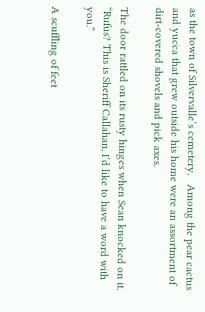as the town of Silvervalle’s cemetery.   Among the pear cactus and yucca that grew outside his home were an assortment of  dirt-covered shovels and pick axes.

The door rattled on its rusty hinges when Sean knocked on it. “Rufus? This is Sheriff Callahan, I’d like to have a word with you.”

A scuffling of feet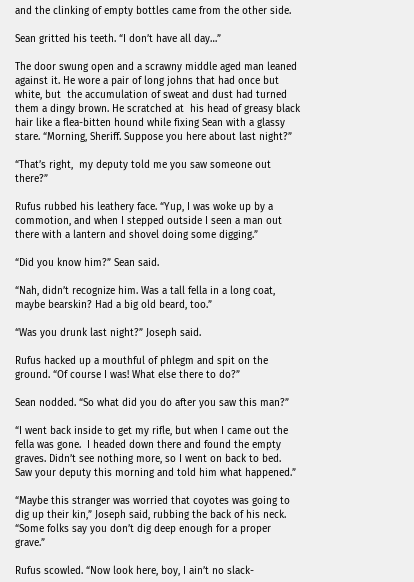and the clinking of empty bottles came from the other side.

Sean gritted his teeth. “I don’t have all day…”

The door swung open and a scrawny middle aged man leaned against it. He wore a pair of long johns that had once but white, but  the accumulation of sweat and dust had turned them a dingy brown. He scratched at  his head of greasy black hair like a flea-bitten hound while fixing Sean with a glassy stare. “Morning, Sheriff. Suppose you here about last night?”

“That’s right,  my deputy told me you saw someone out there?”

Rufus rubbed his leathery face. “Yup, I was woke up by a commotion, and when I stepped outside I seen a man out there with a lantern and shovel doing some digging.”

“Did you know him?” Sean said.

“Nah, didn’t recognize him. Was a tall fella in a long coat, maybe bearskin? Had a big old beard, too.”

“Was you drunk last night?” Joseph said.

Rufus hacked up a mouthful of phlegm and spit on the ground. “Of course I was! What else there to do?”

Sean nodded. “So what did you do after you saw this man?”

“I went back inside to get my rifle, but when I came out the fella was gone.  I headed down there and found the empty graves. Didn’t see nothing more, so I went on back to bed. Saw your deputy this morning and told him what happened.”

“Maybe this stranger was worried that coyotes was going to dig up their kin,” Joseph said, rubbing the back of his neck. “Some folks say you don’t dig deep enough for a proper grave.”

Rufus scowled. “Now look here, boy, I ain’t no slack-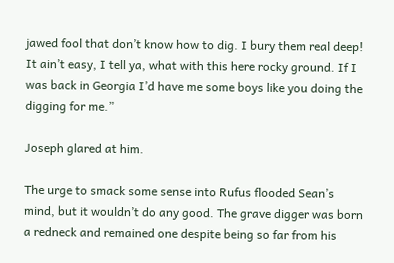jawed fool that don’t know how to dig. I bury them real deep! It ain’t easy, I tell ya, what with this here rocky ground. If I was back in Georgia I’d have me some boys like you doing the digging for me.”

Joseph glared at him.

The urge to smack some sense into Rufus flooded Sean’s mind, but it wouldn’t do any good. The grave digger was born a redneck and remained one despite being so far from his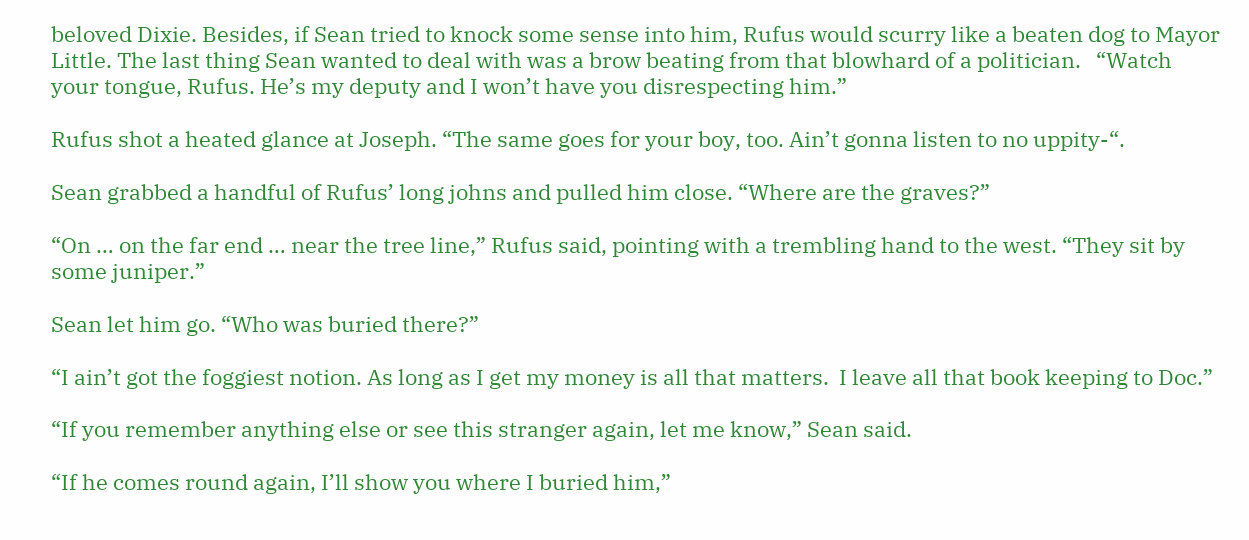beloved Dixie. Besides, if Sean tried to knock some sense into him, Rufus would scurry like a beaten dog to Mayor Little. The last thing Sean wanted to deal with was a brow beating from that blowhard of a politician.   “Watch your tongue, Rufus. He’s my deputy and I won’t have you disrespecting him.”

Rufus shot a heated glance at Joseph. “The same goes for your boy, too. Ain’t gonna listen to no uppity-“.

Sean grabbed a handful of Rufus’ long johns and pulled him close. “Where are the graves?”

“On … on the far end … near the tree line,” Rufus said, pointing with a trembling hand to the west. “They sit by some juniper.”

Sean let him go. “Who was buried there?”

“I ain’t got the foggiest notion. As long as I get my money is all that matters.  I leave all that book keeping to Doc.”

“If you remember anything else or see this stranger again, let me know,” Sean said.

“If he comes round again, I’ll show you where I buried him,”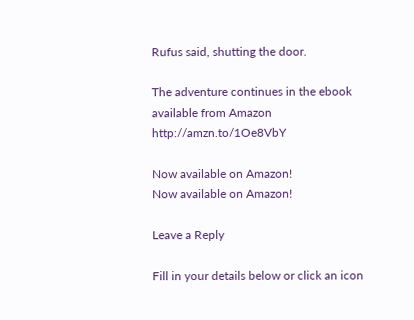Rufus said, shutting the door.

The adventure continues in the ebook available from Amazon http://amzn.to/1Oe8VbY

Now available on Amazon!
Now available on Amazon!

Leave a Reply

Fill in your details below or click an icon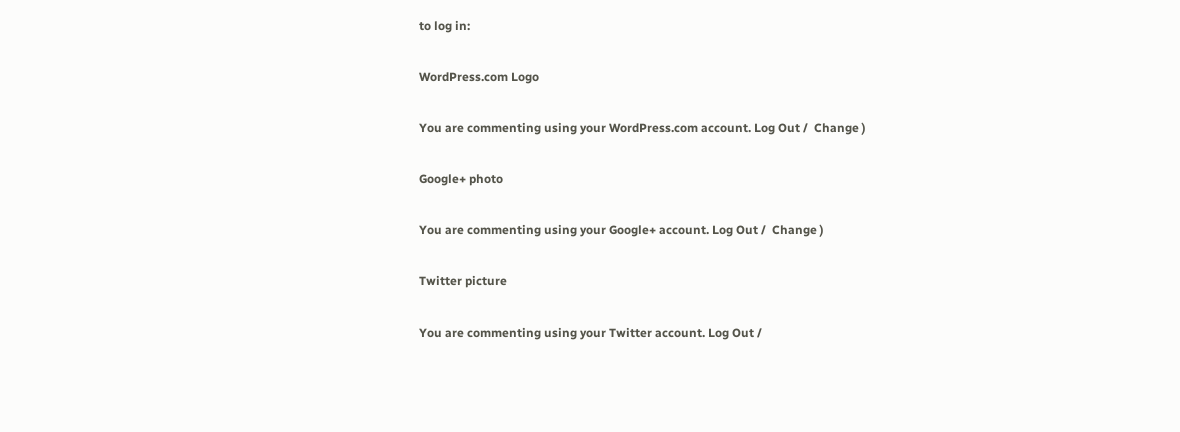to log in:

WordPress.com Logo

You are commenting using your WordPress.com account. Log Out /  Change )

Google+ photo

You are commenting using your Google+ account. Log Out /  Change )

Twitter picture

You are commenting using your Twitter account. Log Out /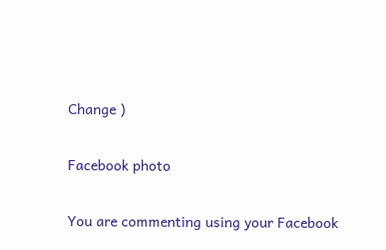Change )

Facebook photo

You are commenting using your Facebook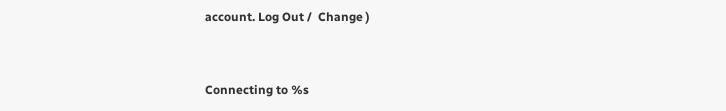account. Log Out /  Change )


Connecting to %s